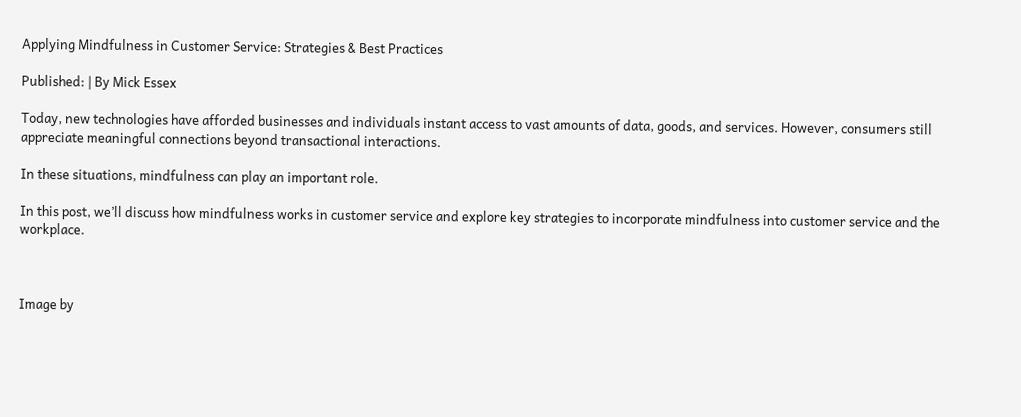Applying Mindfulness in Customer Service: Strategies & Best Practices

Published: | By Mick Essex

Today, new technologies have afforded businesses and individuals instant access to vast amounts of data, goods, and services. However, consumers still appreciate meaningful connections beyond transactional interactions.

In these situations, mindfulness can play an important role.

In this post, we’ll discuss how mindfulness works in customer service and explore key strategies to incorporate mindfulness into customer service and the workplace.



Image by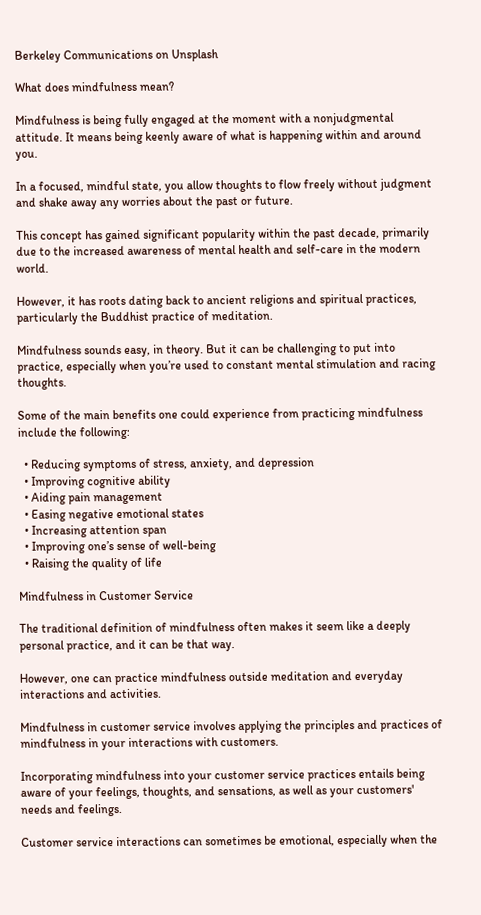Berkeley Communications on Unsplash

What does mindfulness mean?

Mindfulness is being fully engaged at the moment with a nonjudgmental attitude. It means being keenly aware of what is happening within and around you.

In a focused, mindful state, you allow thoughts to flow freely without judgment and shake away any worries about the past or future.

This concept has gained significant popularity within the past decade, primarily due to the increased awareness of mental health and self-care in the modern world.

However, it has roots dating back to ancient religions and spiritual practices, particularly the Buddhist practice of meditation.

Mindfulness sounds easy, in theory. But it can be challenging to put into practice, especially when you’re used to constant mental stimulation and racing thoughts.

Some of the main benefits one could experience from practicing mindfulness include the following:

  • Reducing symptoms of stress, anxiety, and depression
  • Improving cognitive ability
  • Aiding pain management
  • Easing negative emotional states
  • Increasing attention span
  • Improving one’s sense of well-being
  • Raising the quality of life

Mindfulness in Customer Service

The traditional definition of mindfulness often makes it seem like a deeply personal practice, and it can be that way.

However, one can practice mindfulness outside meditation and everyday interactions and activities.

Mindfulness in customer service involves applying the principles and practices of mindfulness in your interactions with customers.

Incorporating mindfulness into your customer service practices entails being aware of your feelings, thoughts, and sensations, as well as your customers' needs and feelings.

Customer service interactions can sometimes be emotional, especially when the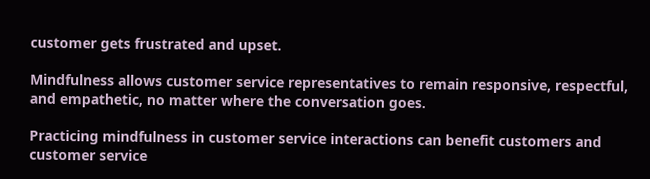customer gets frustrated and upset.

Mindfulness allows customer service representatives to remain responsive, respectful, and empathetic, no matter where the conversation goes.

Practicing mindfulness in customer service interactions can benefit customers and customer service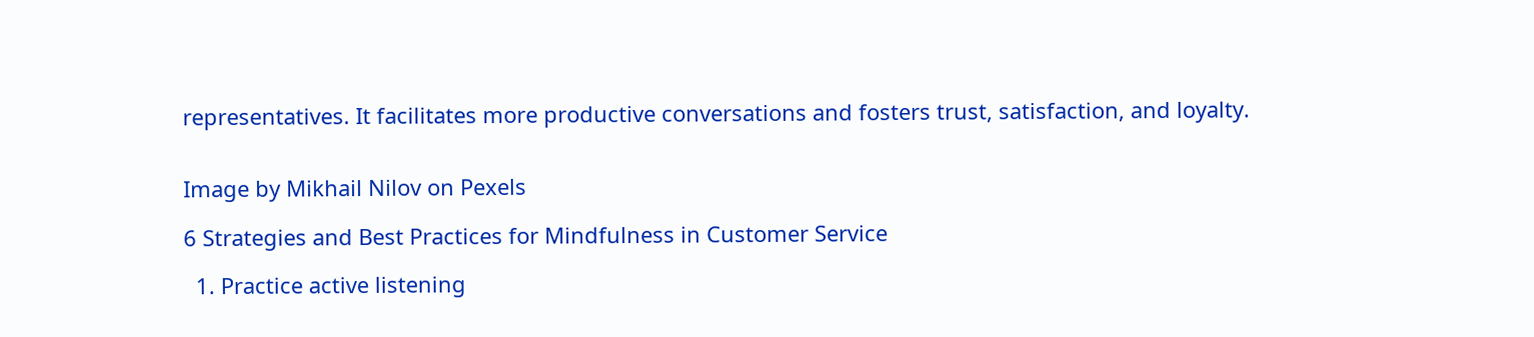representatives. It facilitates more productive conversations and fosters trust, satisfaction, and loyalty.


Image by Mikhail Nilov on Pexels

6 Strategies and Best Practices for Mindfulness in Customer Service

  1. Practice active listening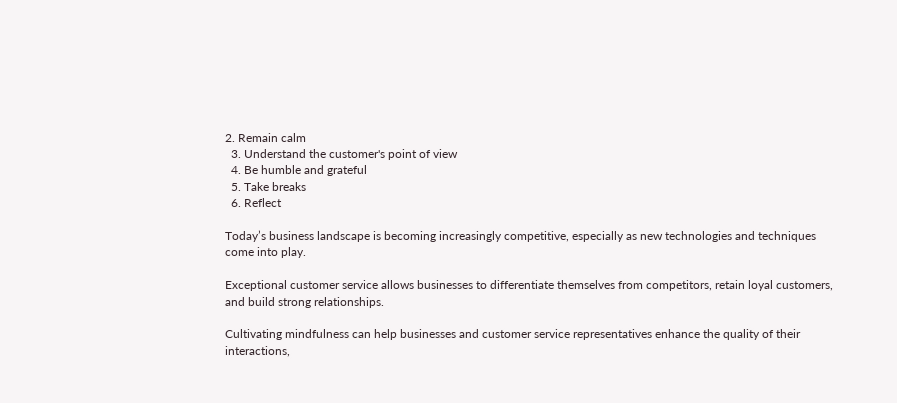2. Remain calm
  3. Understand the customer's point of view
  4. Be humble and grateful
  5. Take breaks
  6. Reflect

Today’s business landscape is becoming increasingly competitive, especially as new technologies and techniques come into play.

Exceptional customer service allows businesses to differentiate themselves from competitors, retain loyal customers, and build strong relationships.

Cultivating mindfulness can help businesses and customer service representatives enhance the quality of their interactions,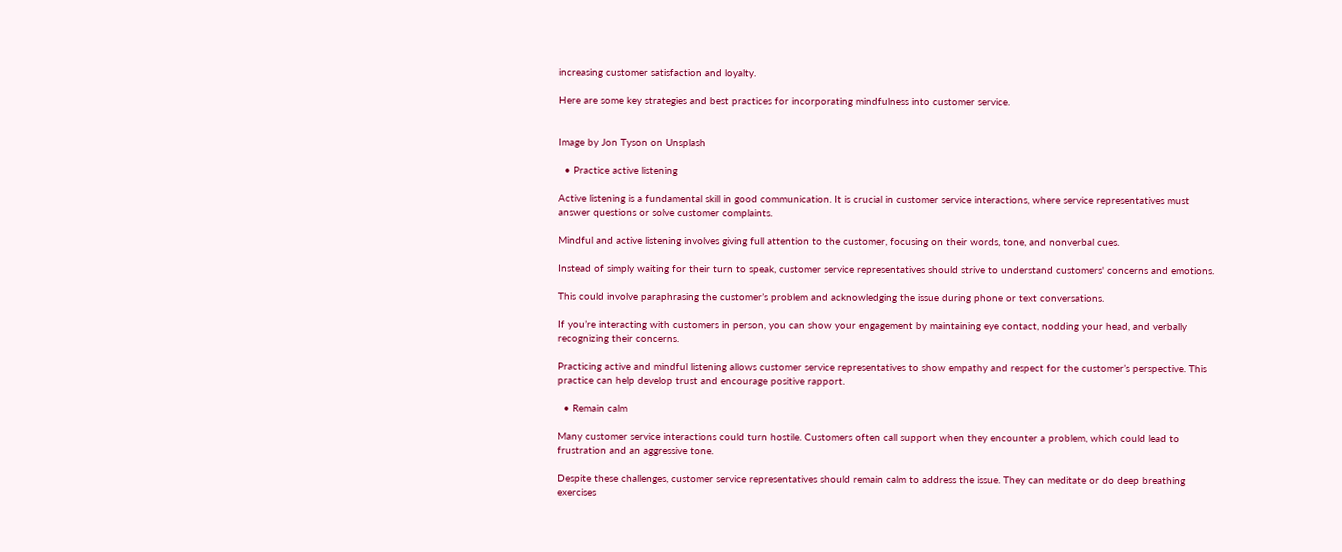increasing customer satisfaction and loyalty.

Here are some key strategies and best practices for incorporating mindfulness into customer service.


Image by Jon Tyson on Unsplash

  • Practice active listening

Active listening is a fundamental skill in good communication. It is crucial in customer service interactions, where service representatives must answer questions or solve customer complaints.

Mindful and active listening involves giving full attention to the customer, focusing on their words, tone, and nonverbal cues.

Instead of simply waiting for their turn to speak, customer service representatives should strive to understand customers' concerns and emotions.

This could involve paraphrasing the customer’s problem and acknowledging the issue during phone or text conversations.

If you’re interacting with customers in person, you can show your engagement by maintaining eye contact, nodding your head, and verbally recognizing their concerns.

Practicing active and mindful listening allows customer service representatives to show empathy and respect for the customer’s perspective. This practice can help develop trust and encourage positive rapport.

  • Remain calm

Many customer service interactions could turn hostile. Customers often call support when they encounter a problem, which could lead to frustration and an aggressive tone.

Despite these challenges, customer service representatives should remain calm to address the issue. They can meditate or do deep breathing exercises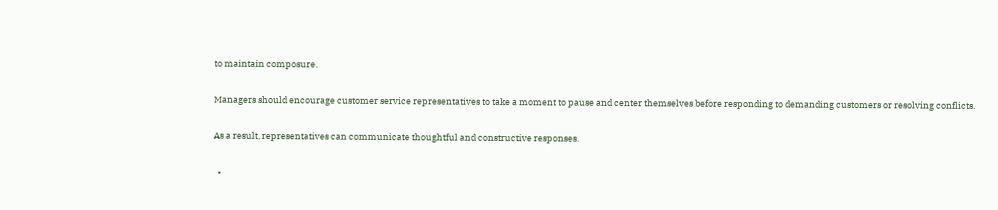to maintain composure.

Managers should encourage customer service representatives to take a moment to pause and center themselves before responding to demanding customers or resolving conflicts.

As a result, representatives can communicate thoughtful and constructive responses.

  •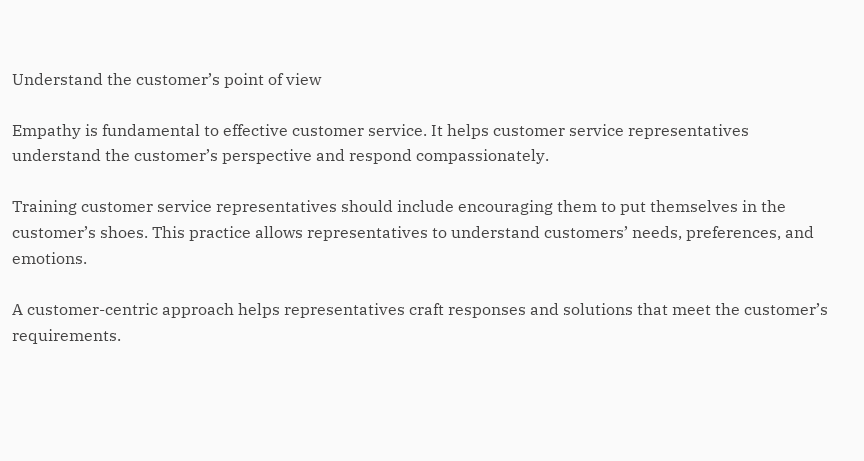Understand the customer’s point of view

Empathy is fundamental to effective customer service. It helps customer service representatives understand the customer’s perspective and respond compassionately.

Training customer service representatives should include encouraging them to put themselves in the customer’s shoes. This practice allows representatives to understand customers’ needs, preferences, and emotions.

A customer-centric approach helps representatives craft responses and solutions that meet the customer’s requirements.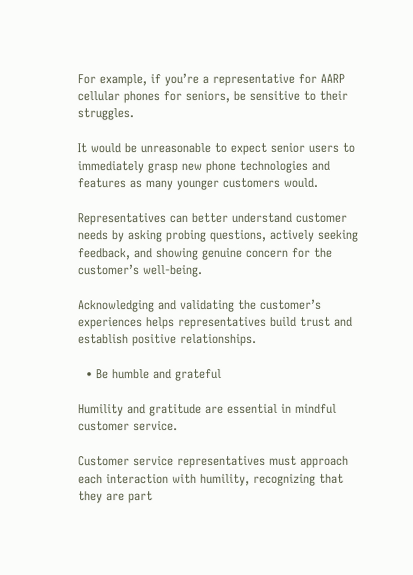For example, if you’re a representative for AARP cellular phones for seniors, be sensitive to their struggles.

It would be unreasonable to expect senior users to immediately grasp new phone technologies and features as many younger customers would.

Representatives can better understand customer needs by asking probing questions, actively seeking feedback, and showing genuine concern for the customer’s well-being.

Acknowledging and validating the customer’s experiences helps representatives build trust and establish positive relationships.

  • Be humble and grateful

Humility and gratitude are essential in mindful customer service.

Customer service representatives must approach each interaction with humility, recognizing that they are part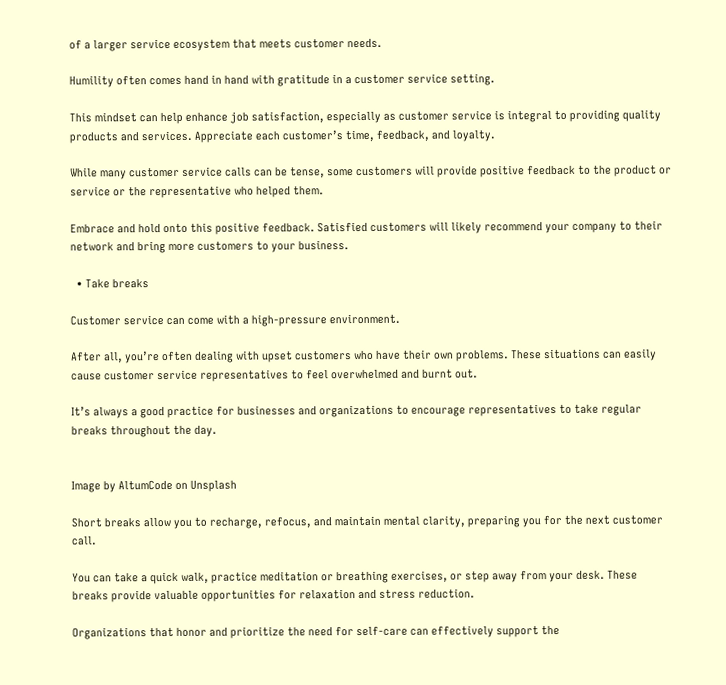of a larger service ecosystem that meets customer needs.

Humility often comes hand in hand with gratitude in a customer service setting.

This mindset can help enhance job satisfaction, especially as customer service is integral to providing quality products and services. Appreciate each customer’s time, feedback, and loyalty.

While many customer service calls can be tense, some customers will provide positive feedback to the product or service or the representative who helped them.

Embrace and hold onto this positive feedback. Satisfied customers will likely recommend your company to their network and bring more customers to your business.

  • Take breaks

Customer service can come with a high-pressure environment.

After all, you’re often dealing with upset customers who have their own problems. These situations can easily cause customer service representatives to feel overwhelmed and burnt out.

It’s always a good practice for businesses and organizations to encourage representatives to take regular breaks throughout the day.


Image by AltumCode on Unsplash

Short breaks allow you to recharge, refocus, and maintain mental clarity, preparing you for the next customer call.

You can take a quick walk, practice meditation or breathing exercises, or step away from your desk. These breaks provide valuable opportunities for relaxation and stress reduction.

Organizations that honor and prioritize the need for self-care can effectively support the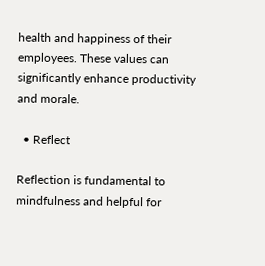health and happiness of their employees. These values can significantly enhance productivity and morale.

  • Reflect

Reflection is fundamental to mindfulness and helpful for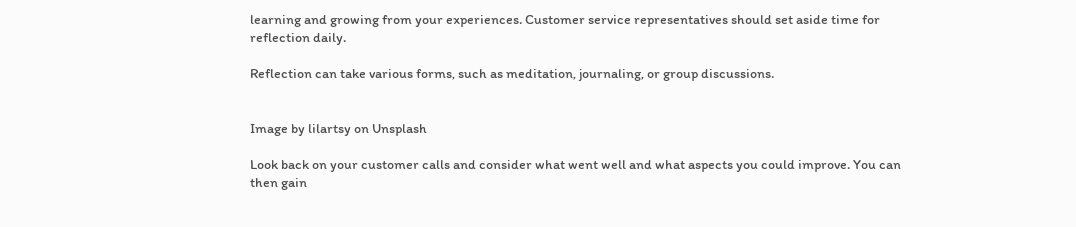learning and growing from your experiences. Customer service representatives should set aside time for reflection daily.

Reflection can take various forms, such as meditation, journaling, or group discussions.


Image by lilartsy on Unsplash

Look back on your customer calls and consider what went well and what aspects you could improve. You can then gain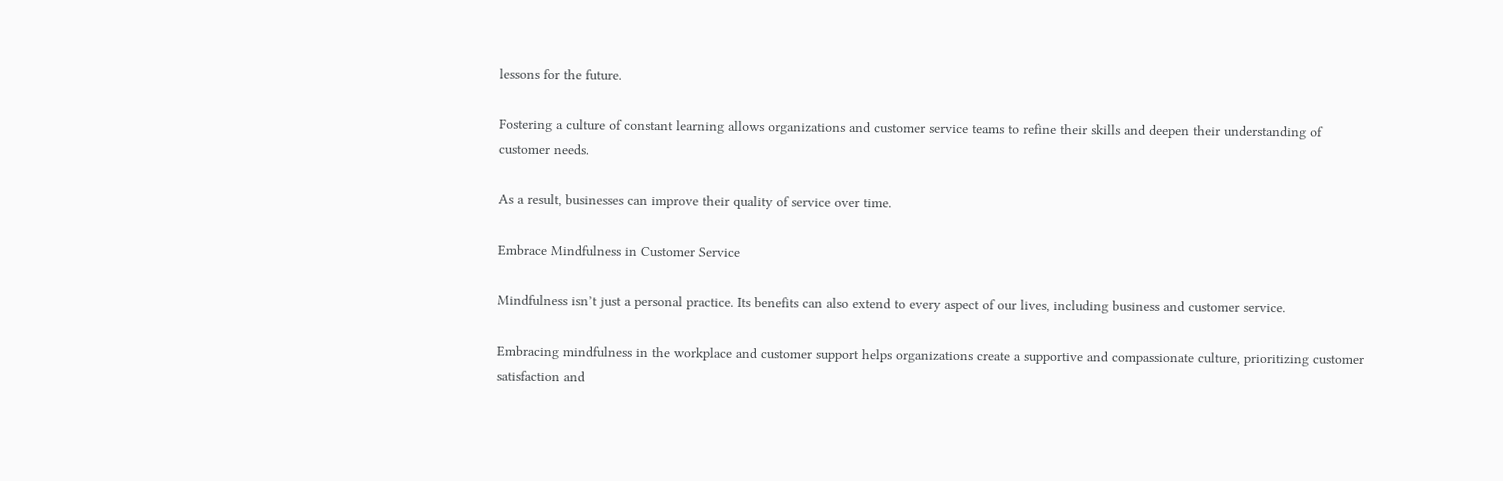lessons for the future.

Fostering a culture of constant learning allows organizations and customer service teams to refine their skills and deepen their understanding of customer needs.

As a result, businesses can improve their quality of service over time.

Embrace Mindfulness in Customer Service

Mindfulness isn’t just a personal practice. Its benefits can also extend to every aspect of our lives, including business and customer service.

Embracing mindfulness in the workplace and customer support helps organizations create a supportive and compassionate culture, prioritizing customer satisfaction and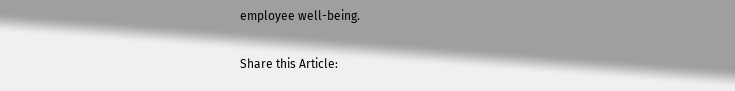employee well-being.

Share this Article: